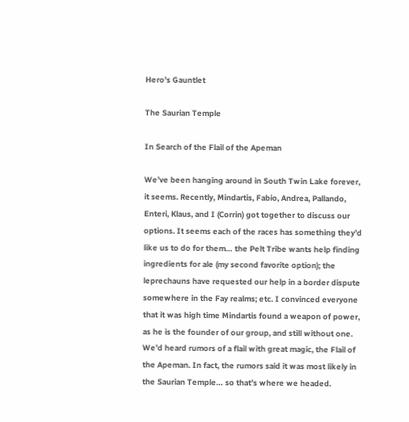Hero's Gauntlet

The Saurian Temple

In Search of the Flail of the Apeman

We’ve been hanging around in South Twin Lake forever, it seems. Recently, Mindartis, Fabio, Andrea, Pallando, Enteri, Klaus, and I (Corrin) got together to discuss our options. It seems each of the races has something they’d like us to do for them… the Pelt Tribe wants help finding ingredients for ale (my second favorite option); the leprechauns have requested our help in a border dispute somewhere in the Fay realms; etc. I convinced everyone that it was high time Mindartis found a weapon of power, as he is the founder of our group, and still without one. We’d heard rumors of a flail with great magic, the Flail of the Apeman. In fact, the rumors said it was most likely in the Saurian Temple… so that’s where we headed.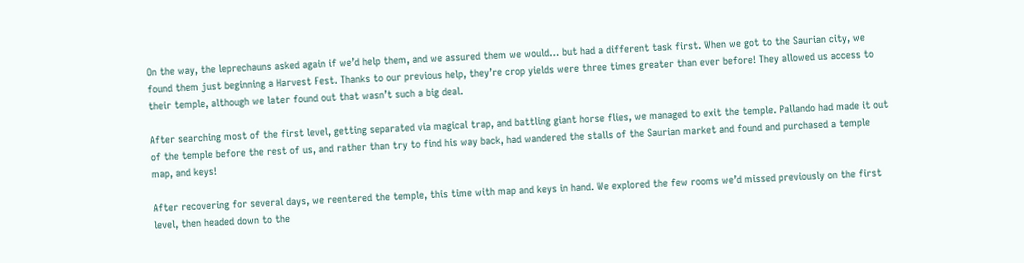On the way, the leprechauns asked again if we’d help them, and we assured them we would… but had a different task first. When we got to the Saurian city, we found them just beginning a Harvest Fest. Thanks to our previous help, they’re crop yields were three times greater than ever before! They allowed us access to their temple, although we later found out that wasn’t such a big deal.

After searching most of the first level, getting separated via magical trap, and battling giant horse flies, we managed to exit the temple. Pallando had made it out of the temple before the rest of us, and rather than try to find his way back, had wandered the stalls of the Saurian market and found and purchased a temple map, and keys!

After recovering for several days, we reentered the temple, this time with map and keys in hand. We explored the few rooms we’d missed previously on the first level, then headed down to the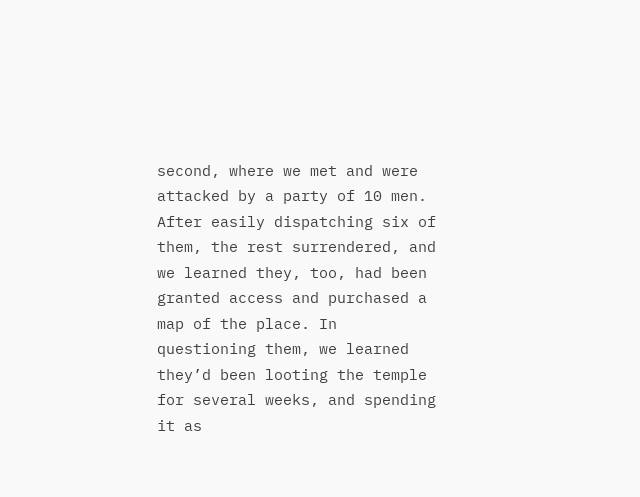second, where we met and were attacked by a party of 10 men. After easily dispatching six of them, the rest surrendered, and we learned they, too, had been granted access and purchased a map of the place. In questioning them, we learned they’d been looting the temple for several weeks, and spending it as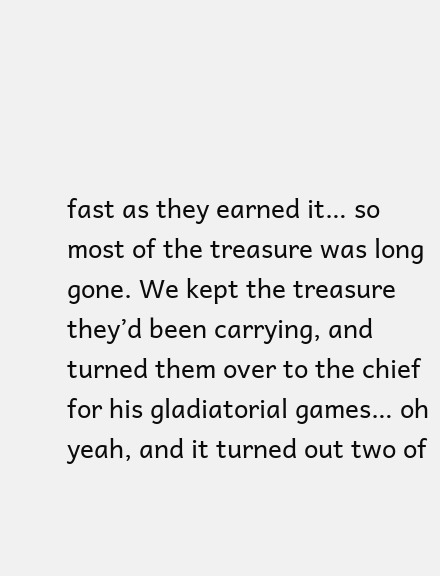fast as they earned it… so most of the treasure was long gone. We kept the treasure they’d been carrying, and turned them over to the chief for his gladiatorial games… oh yeah, and it turned out two of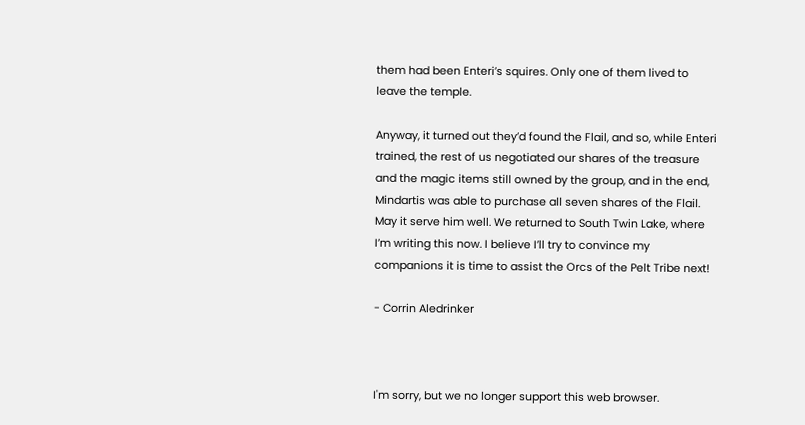them had been Enteri’s squires. Only one of them lived to leave the temple.

Anyway, it turned out they’d found the Flail, and so, while Enteri trained, the rest of us negotiated our shares of the treasure and the magic items still owned by the group, and in the end, Mindartis was able to purchase all seven shares of the Flail. May it serve him well. We returned to South Twin Lake, where I’m writing this now. I believe I’ll try to convince my companions it is time to assist the Orcs of the Pelt Tribe next!

- Corrin Aledrinker



I'm sorry, but we no longer support this web browser.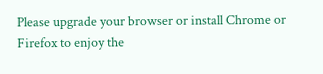Please upgrade your browser or install Chrome or Firefox to enjoy the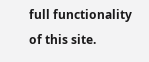full functionality of this site.